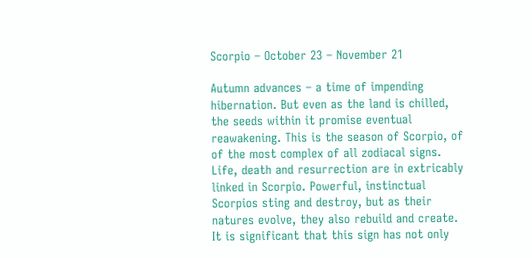Scorpio – October 23 – November 21

Autumn advances – a time of impending hibernation. But even as the land is chilled, the seeds within it promise eventual reawakening. This is the season of Scorpio, of of the most complex of all zodiacal signs. Life, death and resurrection are in extricably linked in Scorpio. Powerful, instinctual Scorpios sting and destroy, but as their natures evolve, they also rebuild and create. It is significant that this sign has not only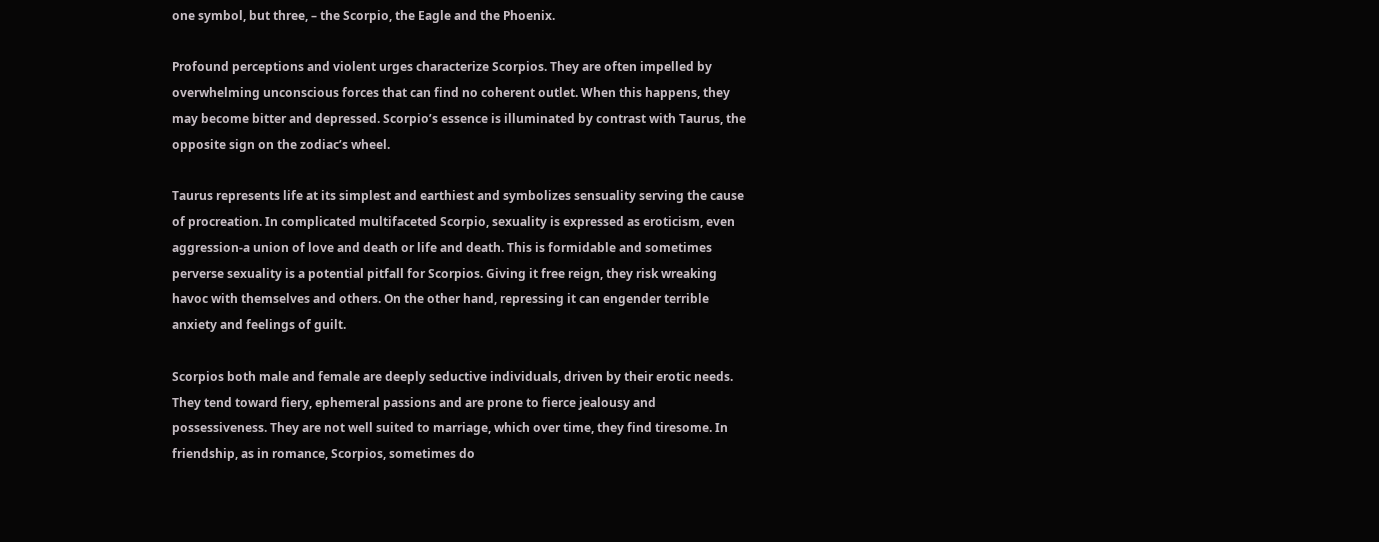one symbol, but three, – the Scorpio, the Eagle and the Phoenix.

Profound perceptions and violent urges characterize Scorpios. They are often impelled by overwhelming unconscious forces that can find no coherent outlet. When this happens, they may become bitter and depressed. Scorpio’s essence is illuminated by contrast with Taurus, the opposite sign on the zodiac’s wheel.

Taurus represents life at its simplest and earthiest and symbolizes sensuality serving the cause of procreation. In complicated multifaceted Scorpio, sexuality is expressed as eroticism, even aggression-a union of love and death or life and death. This is formidable and sometimes perverse sexuality is a potential pitfall for Scorpios. Giving it free reign, they risk wreaking havoc with themselves and others. On the other hand, repressing it can engender terrible anxiety and feelings of guilt.

Scorpios both male and female are deeply seductive individuals, driven by their erotic needs. They tend toward fiery, ephemeral passions and are prone to fierce jealousy and possessiveness. They are not well suited to marriage, which over time, they find tiresome. In friendship, as in romance, Scorpios, sometimes do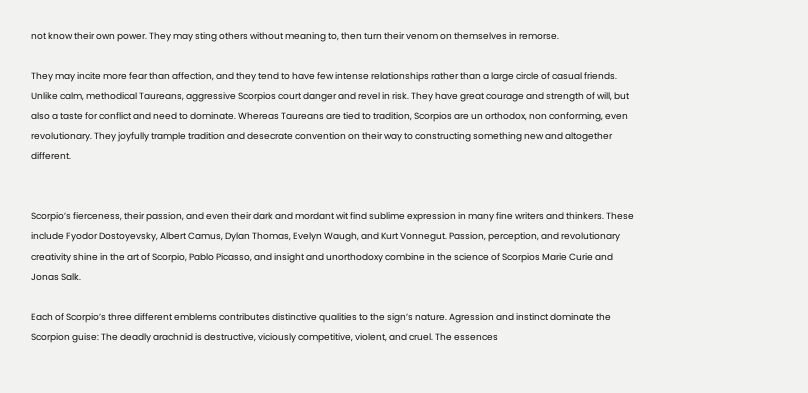not know their own power. They may sting others without meaning to, then turn their venom on themselves in remorse.

They may incite more fear than affection, and they tend to have few intense relationships rather than a large circle of casual friends. Unlike calm, methodical Taureans, aggressive Scorpios court danger and revel in risk. They have great courage and strength of will, but also a taste for conflict and need to dominate. Whereas Taureans are tied to tradition, Scorpios are un orthodox, non conforming, even revolutionary. They joyfully trample tradition and desecrate convention on their way to constructing something new and altogether different.


Scorpio’s fierceness, their passion, and even their dark and mordant wit find sublime expression in many fine writers and thinkers. These include Fyodor Dostoyevsky, Albert Camus, Dylan Thomas, Evelyn Waugh, and Kurt Vonnegut. Passion, perception, and revolutionary creativity shine in the art of Scorpio, Pablo Picasso, and insight and unorthodoxy combine in the science of Scorpios Marie Curie and Jonas Salk.

Each of Scorpio’s three different emblems contributes distinctive qualities to the sign’s nature. Agression and instinct dominate the Scorpion guise: The deadly arachnid is destructive, viciously competitive, violent, and cruel. The essences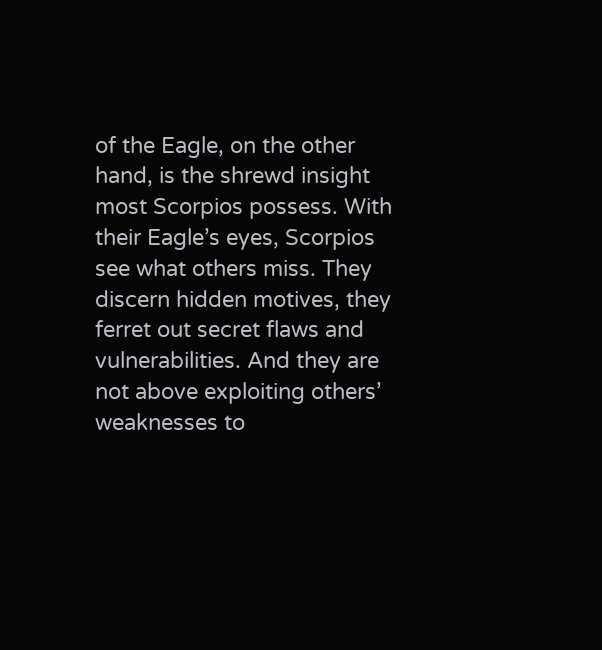of the Eagle, on the other hand, is the shrewd insight most Scorpios possess. With their Eagle’s eyes, Scorpios see what others miss. They discern hidden motives, they ferret out secret flaws and vulnerabilities. And they are not above exploiting others’ weaknesses to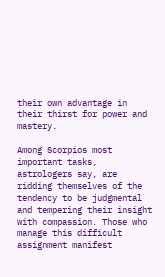their own advantage in their thirst for power and mastery.

Among Scorpios most important tasks, astrologers say, are ridding themselves of the tendency to be judgmental and tempering their insight with compassion. Those who manage this difficult assignment manifest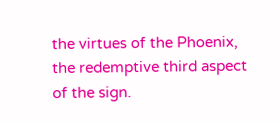the virtues of the Phoenix, the redemptive third aspect of the sign.